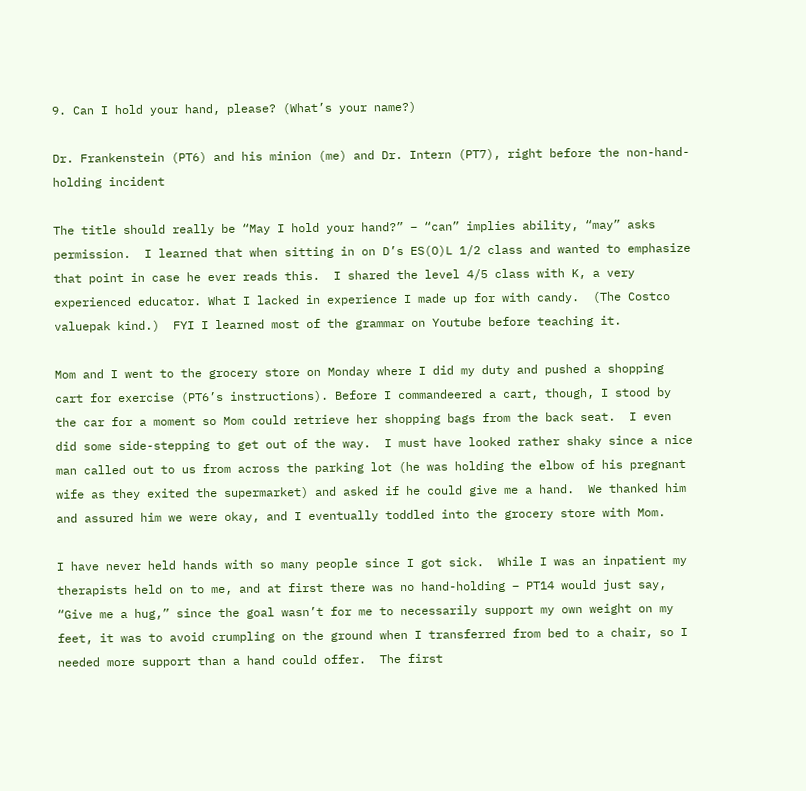9. Can I hold your hand, please? (What’s your name?)

Dr. Frankenstein (PT6) and his minion (me) and Dr. Intern (PT7), right before the non-hand-holding incident

The title should really be “May I hold your hand?” – “can” implies ability, “may” asks permission.  I learned that when sitting in on D’s ES(O)L 1/2 class and wanted to emphasize that point in case he ever reads this.  I shared the level 4/5 class with K, a very experienced educator. What I lacked in experience I made up for with candy.  (The Costco valuepak kind.)  FYI I learned most of the grammar on Youtube before teaching it.

Mom and I went to the grocery store on Monday where I did my duty and pushed a shopping cart for exercise (PT6’s instructions). Before I commandeered a cart, though, I stood by the car for a moment so Mom could retrieve her shopping bags from the back seat.  I even did some side-stepping to get out of the way.  I must have looked rather shaky since a nice man called out to us from across the parking lot (he was holding the elbow of his pregnant wife as they exited the supermarket) and asked if he could give me a hand.  We thanked him and assured him we were okay, and I eventually toddled into the grocery store with Mom.

I have never held hands with so many people since I got sick.  While I was an inpatient my therapists held on to me, and at first there was no hand-holding – PT14 would just say, “Give me a hug,” since the goal wasn’t for me to necessarily support my own weight on my feet, it was to avoid crumpling on the ground when I transferred from bed to a chair, so I needed more support than a hand could offer.  The first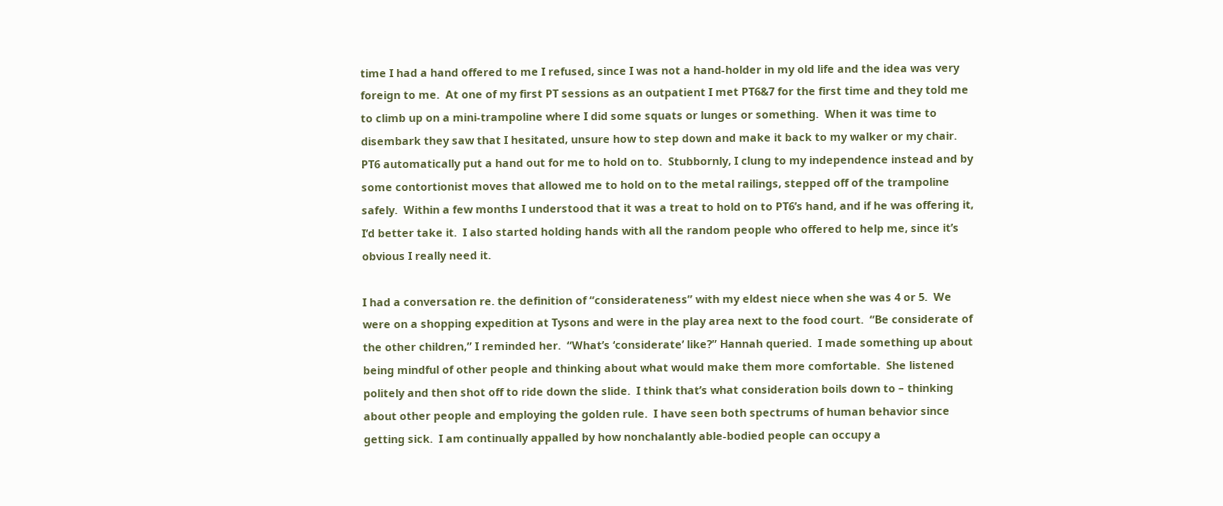time I had a hand offered to me I refused, since I was not a hand-holder in my old life and the idea was very foreign to me.  At one of my first PT sessions as an outpatient I met PT6&7 for the first time and they told me to climb up on a mini-trampoline where I did some squats or lunges or something.  When it was time to disembark they saw that I hesitated, unsure how to step down and make it back to my walker or my chair.  PT6 automatically put a hand out for me to hold on to.  Stubbornly, I clung to my independence instead and by some contortionist moves that allowed me to hold on to the metal railings, stepped off of the trampoline safely.  Within a few months I understood that it was a treat to hold on to PT6’s hand, and if he was offering it, I’d better take it.  I also started holding hands with all the random people who offered to help me, since it’s obvious I really need it.

I had a conversation re. the definition of “considerateness” with my eldest niece when she was 4 or 5.  We were on a shopping expedition at Tysons and were in the play area next to the food court.  “Be considerate of the other children,” I reminded her.  “What’s ‘considerate’ like?” Hannah queried.  I made something up about being mindful of other people and thinking about what would make them more comfortable.  She listened politely and then shot off to ride down the slide.  I think that’s what consideration boils down to – thinking about other people and employing the golden rule.  I have seen both spectrums of human behavior since getting sick.  I am continually appalled by how nonchalantly able-bodied people can occupy a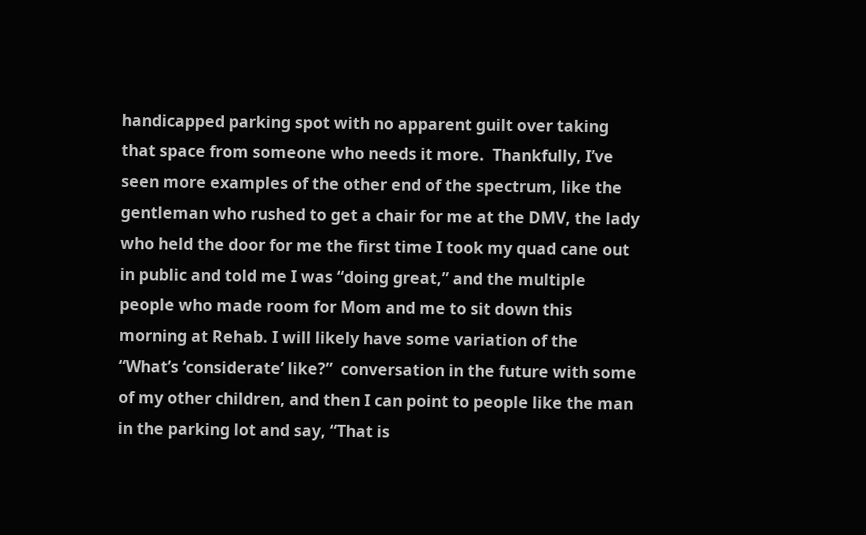handicapped parking spot with no apparent guilt over taking that space from someone who needs it more.  Thankfully, I’ve seen more examples of the other end of the spectrum, like the gentleman who rushed to get a chair for me at the DMV, the lady who held the door for me the first time I took my quad cane out in public and told me I was “doing great,” and the multiple people who made room for Mom and me to sit down this morning at Rehab. I will likely have some variation of the “What’s ‘considerate’ like?”  conversation in the future with some of my other children, and then I can point to people like the man in the parking lot and say, “That is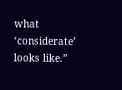what ‘considerate’ looks like.”